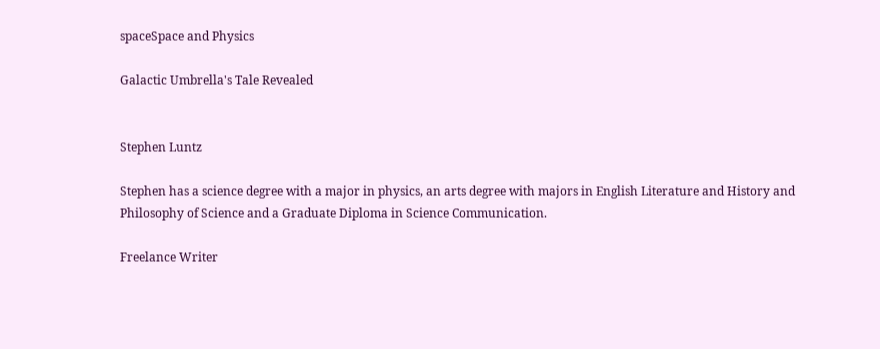spaceSpace and Physics

Galactic Umbrella's Tale Revealed


Stephen Luntz

Stephen has a science degree with a major in physics, an arts degree with majors in English Literature and History and Philosophy of Science and a Graduate Diploma in Science Communication.

Freelance Writer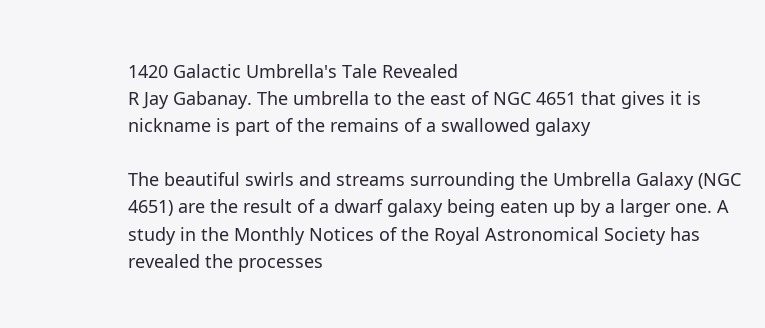1420 Galactic Umbrella's Tale Revealed
R Jay Gabanay. The umbrella to the east of NGC 4651 that gives it is nickname is part of the remains of a swallowed galaxy

The beautiful swirls and streams surrounding the Umbrella Galaxy (NGC 4651) are the result of a dwarf galaxy being eaten up by a larger one. A study in the Monthly Notices of the Royal Astronomical Society has revealed the processes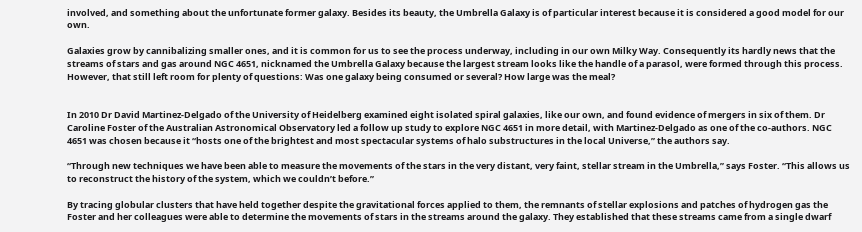involved, and something about the unfortunate former galaxy. Besides its beauty, the Umbrella Galaxy is of particular interest because it is considered a good model for our own.

Galaxies grow by cannibalizing smaller ones, and it is common for us to see the process underway, including in our own Milky Way. Consequently its hardly news that the streams of stars and gas around NGC 4651, nicknamed the Umbrella Galaxy because the largest stream looks like the handle of a parasol, were formed through this process. However, that still left room for plenty of questions: Was one galaxy being consumed or several? How large was the meal?


In 2010 Dr David Martinez-Delgado of the University of Heidelberg examined eight isolated spiral galaxies, like our own, and found evidence of mergers in six of them. Dr Caroline Foster of the Australian Astronomical Observatory led a follow up study to explore NGC 4651 in more detail, with Martinez-Delgado as one of the co-authors. NGC 4651 was chosen because it “hosts one of the brightest and most spectacular systems of halo substructures in the local Universe,” the authors say.

“Through new techniques we have been able to measure the movements of the stars in the very distant, very faint, stellar stream in the Umbrella,” says Foster. “This allows us to reconstruct the history of the system, which we couldn’t before.”

By tracing globular clusters that have held together despite the gravitational forces applied to them, the remnants of stellar explosions and patches of hydrogen gas the Foster and her colleagues were able to determine the movements of stars in the streams around the galaxy. They established that these streams came from a single dwarf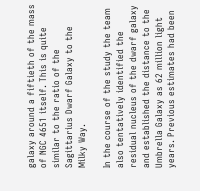galaxy around a fiftieth of the mass of NGC 4651 itself. This is quite similar to the ratio of the Sagittarius Dwarf Galaxy to the Milky Way.

In the course of the study the team also tentatively identified the residual nucleus of the dwarf galaxy  and established the distance to the Umbrella Galaxy as 62 million light years. Previous estimates had been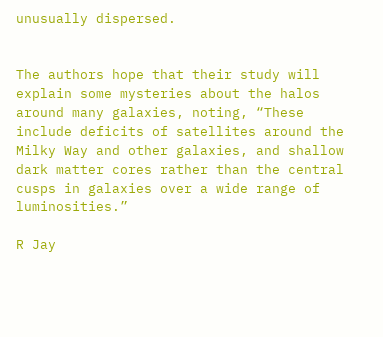unusually dispersed.


The authors hope that their study will explain some mysteries about the halos around many galaxies, noting, “These include deficits of satellites around the Milky Way and other galaxies, and shallow dark matter cores rather than the central cusps in galaxies over a wide range of luminosities.”

R Jay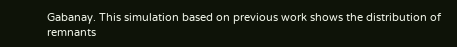Gabanay. This simulation based on previous work shows the distribution of remnants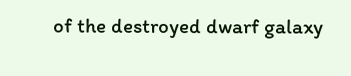of the destroyed dwarf galaxy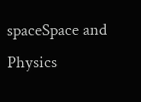spaceSpace and Physics